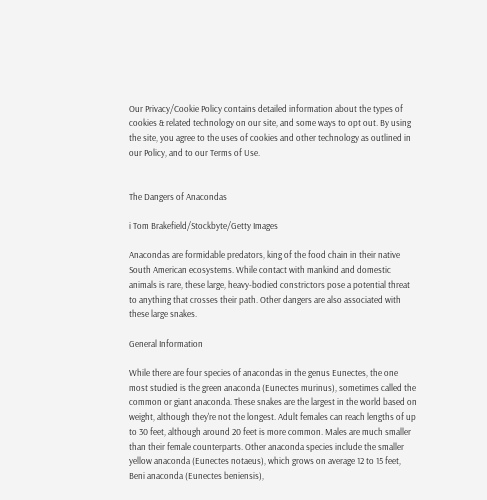Our Privacy/Cookie Policy contains detailed information about the types of cookies & related technology on our site, and some ways to opt out. By using the site, you agree to the uses of cookies and other technology as outlined in our Policy, and to our Terms of Use.


The Dangers of Anacondas

i Tom Brakefield/Stockbyte/Getty Images

Anacondas are formidable predators, king of the food chain in their native South American ecosystems. While contact with mankind and domestic animals is rare, these large, heavy-bodied constrictors pose a potential threat to anything that crosses their path. Other dangers are also associated with these large snakes.

General Information

While there are four species of anacondas in the genus Eunectes, the one most studied is the green anaconda (Eunectes murinus), sometimes called the common or giant anaconda. These snakes are the largest in the world based on weight, although they're not the longest. Adult females can reach lengths of up to 30 feet, although around 20 feet is more common. Males are much smaller than their female counterparts. Other anaconda species include the smaller yellow anaconda (Eunectes notaeus), which grows on average 12 to 15 feet, Beni anaconda (Eunectes beniensis),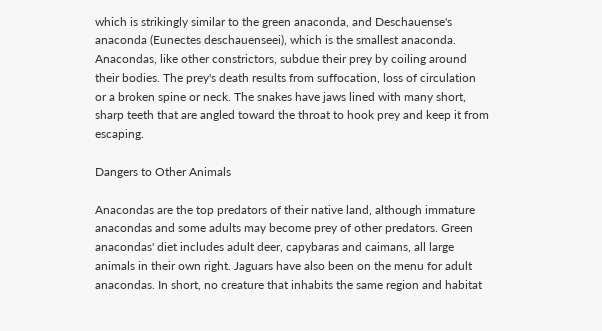which is strikingly similar to the green anaconda, and Deschauense's anaconda (Eunectes deschauenseei), which is the smallest anaconda. Anacondas, like other constrictors, subdue their prey by coiling around their bodies. The prey's death results from suffocation, loss of circulation or a broken spine or neck. The snakes have jaws lined with many short, sharp teeth that are angled toward the throat to hook prey and keep it from escaping.

Dangers to Other Animals

Anacondas are the top predators of their native land, although immature anacondas and some adults may become prey of other predators. Green anacondas' diet includes adult deer, capybaras and caimans, all large animals in their own right. Jaguars have also been on the menu for adult anacondas. In short, no creature that inhabits the same region and habitat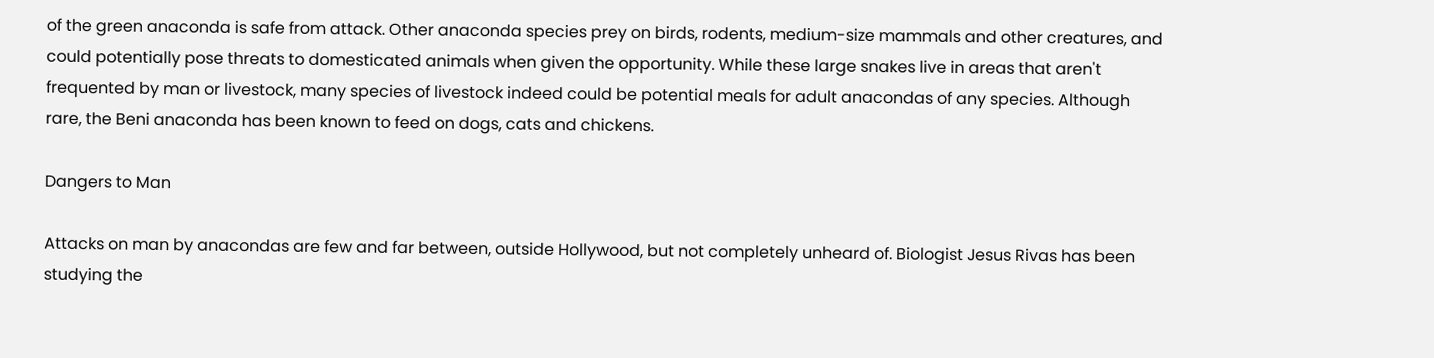of the green anaconda is safe from attack. Other anaconda species prey on birds, rodents, medium-size mammals and other creatures, and could potentially pose threats to domesticated animals when given the opportunity. While these large snakes live in areas that aren't frequented by man or livestock, many species of livestock indeed could be potential meals for adult anacondas of any species. Although rare, the Beni anaconda has been known to feed on dogs, cats and chickens.

Dangers to Man

Attacks on man by anacondas are few and far between, outside Hollywood, but not completely unheard of. Biologist Jesus Rivas has been studying the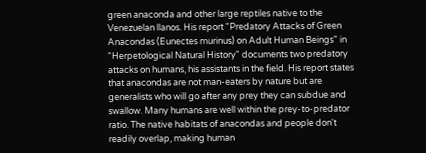green anaconda and other large reptiles native to the Venezuelan llanos. His report "Predatory Attacks of Green Anacondas (Eunectes murinus) on Adult Human Beings" in "Herpetological Natural History" documents two predatory attacks on humans, his assistants in the field. His report states that anacondas are not man-eaters by nature but are generalists who will go after any prey they can subdue and swallow. Many humans are well within the prey-to-predator ratio. The native habitats of anacondas and people don't readily overlap, making human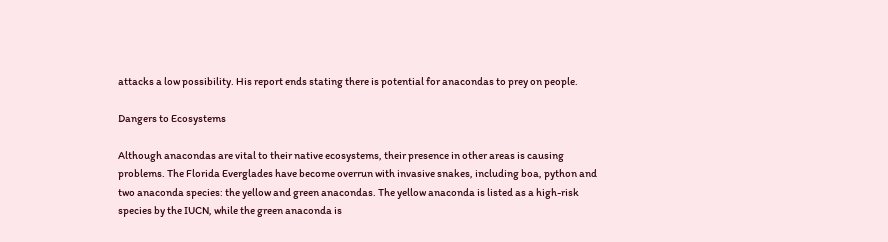attacks a low possibility. His report ends stating there is potential for anacondas to prey on people.

Dangers to Ecosystems

Although anacondas are vital to their native ecosystems, their presence in other areas is causing problems. The Florida Everglades have become overrun with invasive snakes, including boa, python and two anaconda species: the yellow and green anacondas. The yellow anaconda is listed as a high-risk species by the IUCN, while the green anaconda is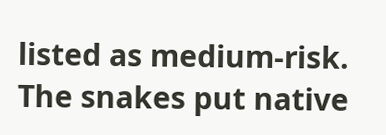listed as medium-risk. The snakes put native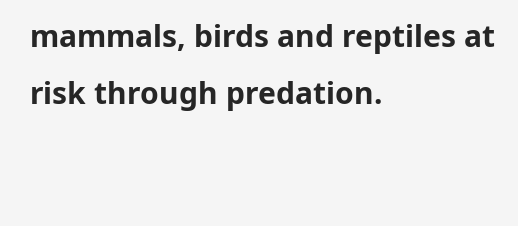mammals, birds and reptiles at risk through predation.